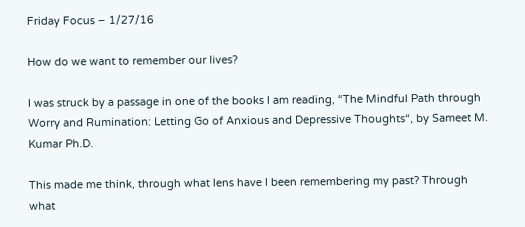Friday Focus – 1/27/16

How do we want to remember our lives?

I was struck by a passage in one of the books I am reading, “The Mindful Path through Worry and Rumination: Letting Go of Anxious and Depressive Thoughts“, by Sameet M. Kumar Ph.D.

This made me think, through what lens have I been remembering my past? Through what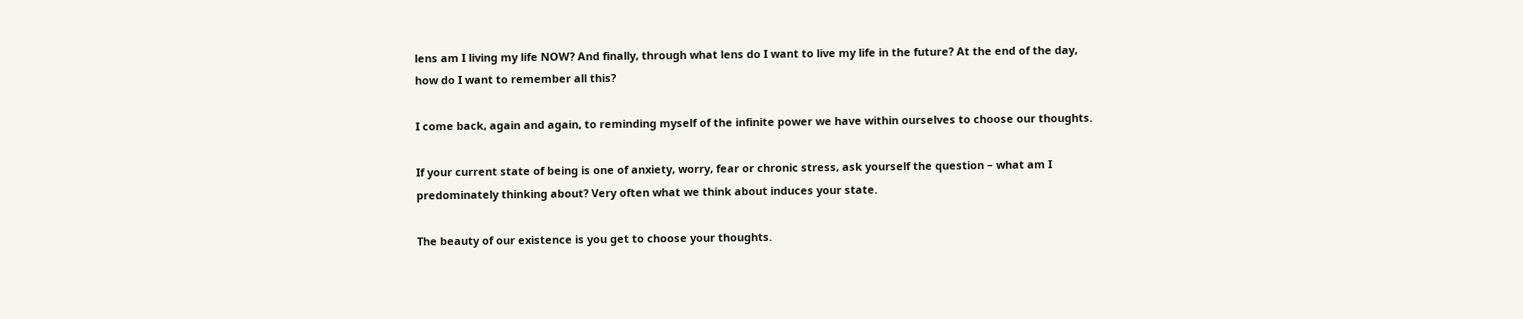lens am I living my life NOW? And finally, through what lens do I want to live my life in the future? At the end of the day, how do I want to remember all this?

I come back, again and again, to reminding myself of the infinite power we have within ourselves to choose our thoughts.

If your current state of being is one of anxiety, worry, fear or chronic stress, ask yourself the question – what am I predominately thinking about? Very often what we think about induces your state.

The beauty of our existence is you get to choose your thoughts.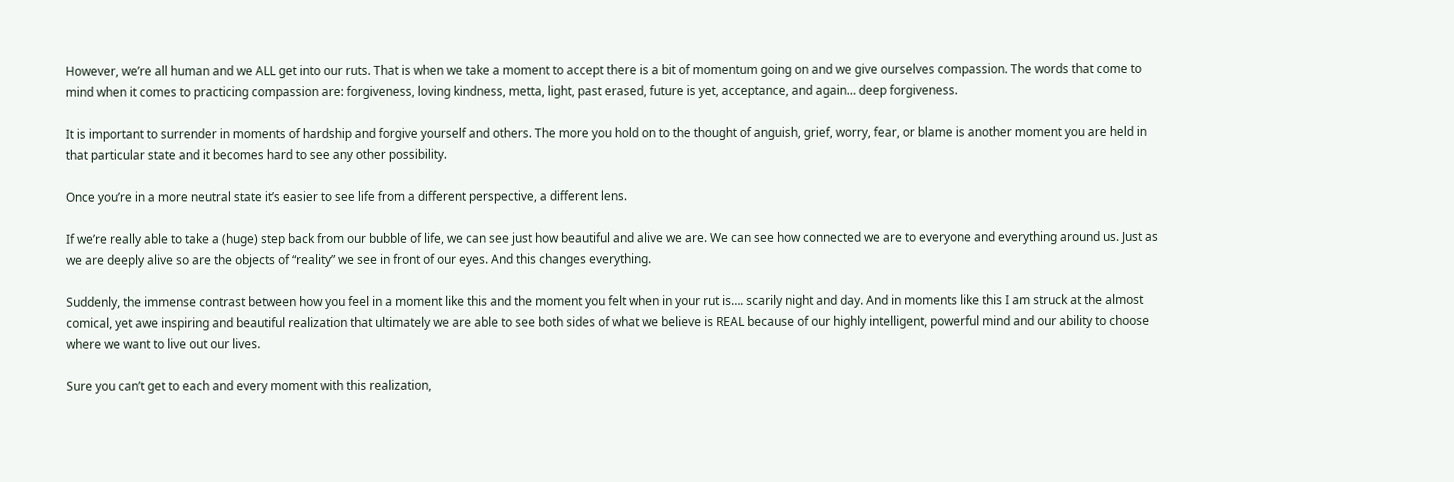However, we’re all human and we ALL get into our ruts. That is when we take a moment to accept there is a bit of momentum going on and we give ourselves compassion. The words that come to mind when it comes to practicing compassion are: forgiveness, loving kindness, metta, light, past erased, future is yet, acceptance, and again… deep forgiveness.

It is important to surrender in moments of hardship and forgive yourself and others. The more you hold on to the thought of anguish, grief, worry, fear, or blame is another moment you are held in that particular state and it becomes hard to see any other possibility.

Once you’re in a more neutral state it’s easier to see life from a different perspective, a different lens.

If we’re really able to take a (huge) step back from our bubble of life, we can see just how beautiful and alive we are. We can see how connected we are to everyone and everything around us. Just as we are deeply alive so are the objects of “reality” we see in front of our eyes. And this changes everything.

Suddenly, the immense contrast between how you feel in a moment like this and the moment you felt when in your rut is…. scarily night and day. And in moments like this I am struck at the almost comical, yet awe inspiring and beautiful realization that ultimately we are able to see both sides of what we believe is REAL because of our highly intelligent, powerful mind and our ability to choose where we want to live out our lives.

Sure you can’t get to each and every moment with this realization,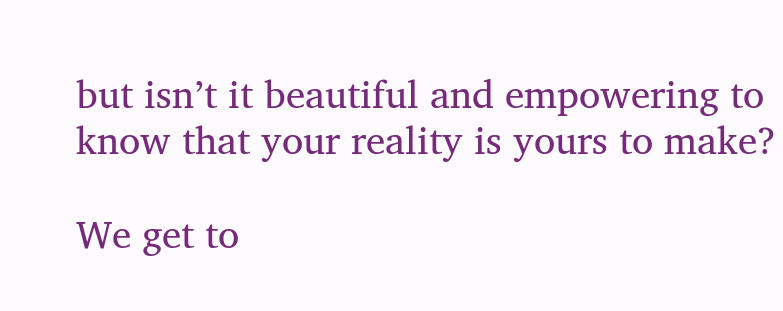but isn’t it beautiful and empowering to know that your reality is yours to make?

We get to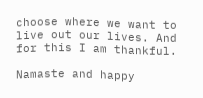choose where we want to live out our lives. And for this I am thankful.

Namaste and happy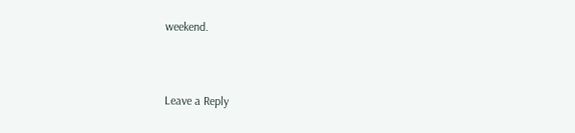weekend.


Leave a Reply